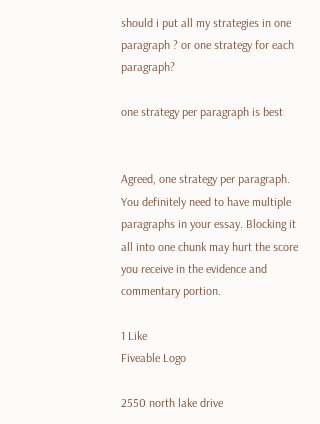should i put all my strategies in one paragraph ? or one strategy for each paragraph?

one strategy per paragraph is best


Agreed, one strategy per paragraph. You definitely need to have multiple paragraphs in your essay. Blocking it all into one chunk may hurt the score you receive in the evidence and commentary portion.

1 Like
Fiveable Logo

2550 north lake drive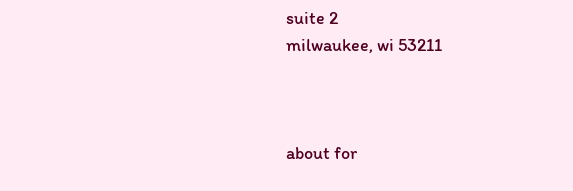suite 2
milwaukee, wi 53211



about for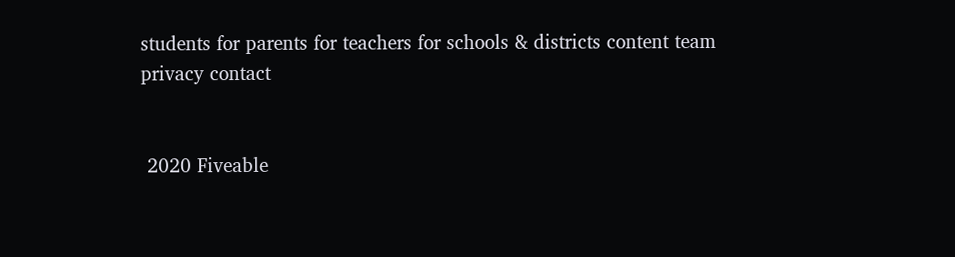students for parents for teachers for schools & districts content team privacy contact


 2020 Fiveable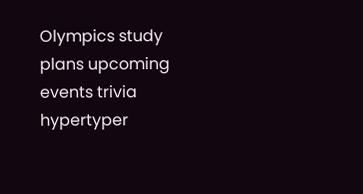Olympics study plans upcoming events trivia hypertyper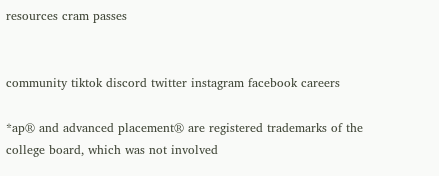resources cram passes


community tiktok discord twitter instagram facebook careers

*ap® and advanced placement® are registered trademarks of the college board, which was not involved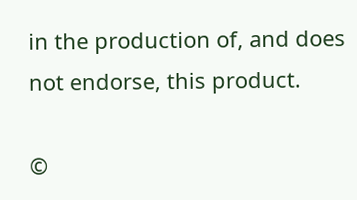in the production of, and does not endorse, this product.

©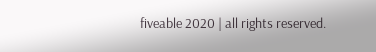fiveable 2020 | all rights reserved.